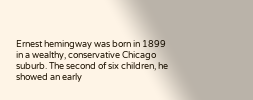Ernest hemingway was born in 1899 in a wealthy, conservative Chicago suburb. The second of six children, he showed an early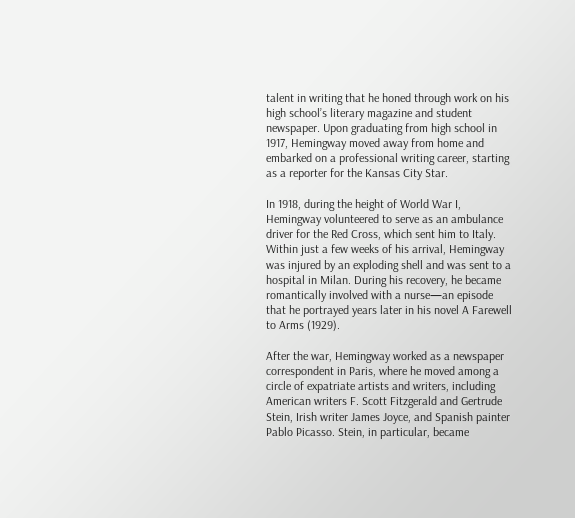talent in writing that he honed through work on his high school’s literary magazine and student newspaper. Upon graduating from high school in 1917, Hemingway moved away from home and embarked on a professional writing career, starting as a reporter for the Kansas City Star.

In 1918, during the height of World War I, Hemingway volunteered to serve as an ambulance driver for the Red Cross, which sent him to Italy. Within just a few weeks of his arrival, Hemingway was injured by an exploding shell and was sent to a hospital in Milan. During his recovery, he became romantically involved with a nurse—an episode that he portrayed years later in his novel A Farewell to Arms (1929).

After the war, Hemingway worked as a newspaper correspondent in Paris, where he moved among a circle of expatriate artists and writers, including American writers F. Scott Fitzgerald and Gertrude Stein, Irish writer James Joyce, and Spanish painter Pablo Picasso. Stein, in particular, became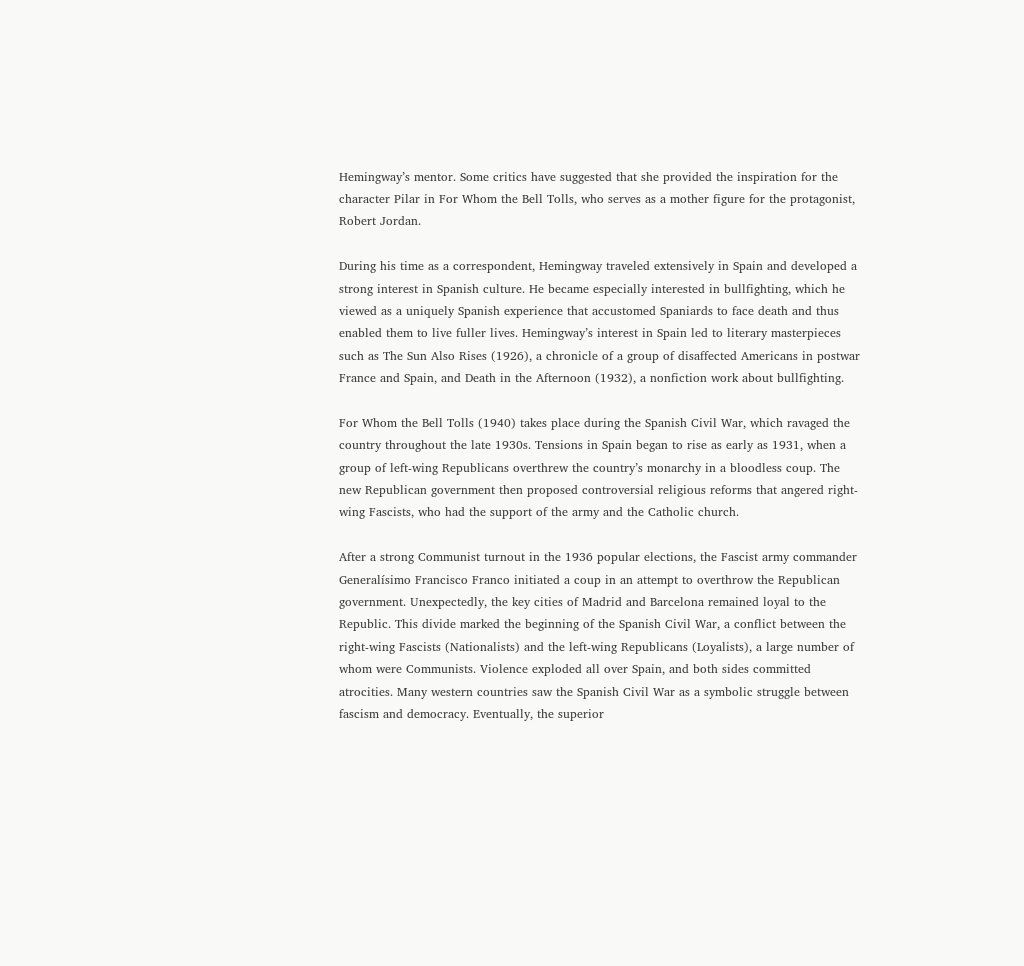Hemingway’s mentor. Some critics have suggested that she provided the inspiration for the character Pilar in For Whom the Bell Tolls, who serves as a mother figure for the protagonist, Robert Jordan.

During his time as a correspondent, Hemingway traveled extensively in Spain and developed a strong interest in Spanish culture. He became especially interested in bullfighting, which he viewed as a uniquely Spanish experience that accustomed Spaniards to face death and thus enabled them to live fuller lives. Hemingway’s interest in Spain led to literary masterpieces such as The Sun Also Rises (1926), a chronicle of a group of disaffected Americans in postwar France and Spain, and Death in the Afternoon (1932), a nonfiction work about bullfighting.

For Whom the Bell Tolls (1940) takes place during the Spanish Civil War, which ravaged the country throughout the late 1930s. Tensions in Spain began to rise as early as 1931, when a group of left-wing Republicans overthrew the country’s monarchy in a bloodless coup. The new Republican government then proposed controversial religious reforms that angered right-wing Fascists, who had the support of the army and the Catholic church.

After a strong Communist turnout in the 1936 popular elections, the Fascist army commander Generalísimo Francisco Franco initiated a coup in an attempt to overthrow the Republican government. Unexpectedly, the key cities of Madrid and Barcelona remained loyal to the Republic. This divide marked the beginning of the Spanish Civil War, a conflict between the right-wing Fascists (Nationalists) and the left-wing Republicans (Loyalists), a large number of whom were Communists. Violence exploded all over Spain, and both sides committed atrocities. Many western countries saw the Spanish Civil War as a symbolic struggle between fascism and democracy. Eventually, the superior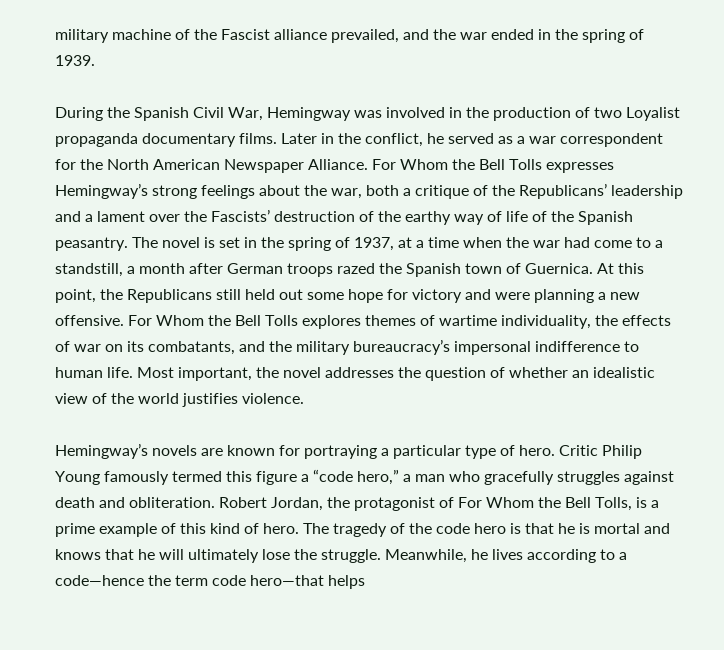military machine of the Fascist alliance prevailed, and the war ended in the spring of 1939.

During the Spanish Civil War, Hemingway was involved in the production of two Loyalist propaganda documentary films. Later in the conflict, he served as a war correspondent for the North American Newspaper Alliance. For Whom the Bell Tolls expresses Hemingway’s strong feelings about the war, both a critique of the Republicans’ leadership and a lament over the Fascists’ destruction of the earthy way of life of the Spanish peasantry. The novel is set in the spring of 1937, at a time when the war had come to a standstill, a month after German troops razed the Spanish town of Guernica. At this point, the Republicans still held out some hope for victory and were planning a new offensive. For Whom the Bell Tolls explores themes of wartime individuality, the effects of war on its combatants, and the military bureaucracy’s impersonal indifference to human life. Most important, the novel addresses the question of whether an idealistic view of the world justifies violence.

Hemingway’s novels are known for portraying a particular type of hero. Critic Philip Young famously termed this figure a “code hero,” a man who gracefully struggles against death and obliteration. Robert Jordan, the protagonist of For Whom the Bell Tolls, is a prime example of this kind of hero. The tragedy of the code hero is that he is mortal and knows that he will ultimately lose the struggle. Meanwhile, he lives according to a code—hence the term code hero—that helps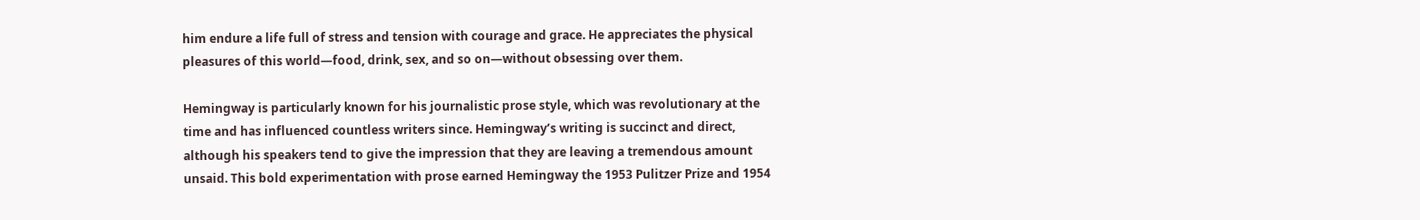him endure a life full of stress and tension with courage and grace. He appreciates the physical pleasures of this world—food, drink, sex, and so on—without obsessing over them.

Hemingway is particularly known for his journalistic prose style, which was revolutionary at the time and has influenced countless writers since. Hemingway’s writing is succinct and direct, although his speakers tend to give the impression that they are leaving a tremendous amount unsaid. This bold experimentation with prose earned Hemingway the 1953 Pulitzer Prize and 1954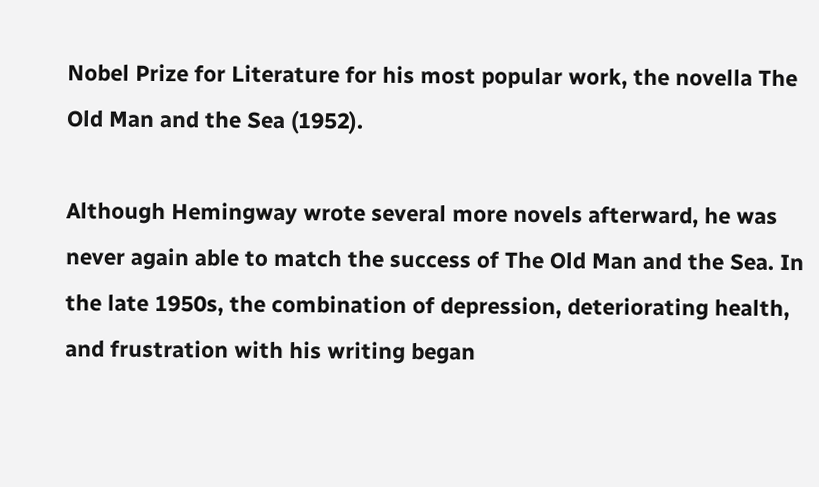Nobel Prize for Literature for his most popular work, the novella The Old Man and the Sea (1952).

Although Hemingway wrote several more novels afterward, he was never again able to match the success of The Old Man and the Sea. In the late 1950s, the combination of depression, deteriorating health, and frustration with his writing began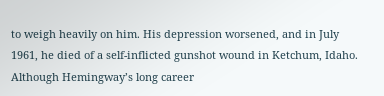to weigh heavily on him. His depression worsened, and in July 1961, he died of a self-inflicted gunshot wound in Ketchum, Idaho. Although Hemingway’s long career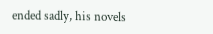ended sadly, his novels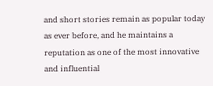and short stories remain as popular today as ever before, and he maintains a reputation as one of the most innovative and influential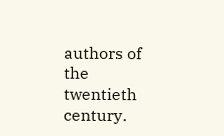authors of the twentieth century.